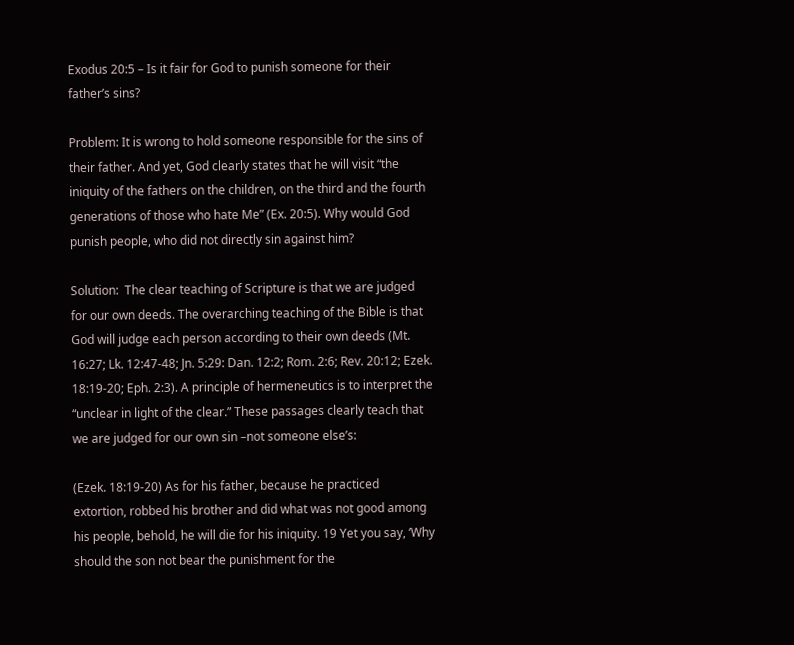Exodus 20:5 – Is it fair for God to punish someone for their father’s sins?

Problem: It is wrong to hold someone responsible for the sins of their father. And yet, God clearly states that he will visit “the iniquity of the fathers on the children, on the third and the fourth generations of those who hate Me” (Ex. 20:5). Why would God punish people, who did not directly sin against him?

Solution:  The clear teaching of Scripture is that we are judged for our own deeds. The overarching teaching of the Bible is that God will judge each person according to their own deeds (Mt. 16:27; Lk. 12:47-48; Jn. 5:29: Dan. 12:2; Rom. 2:6; Rev. 20:12; Ezek. 18:19-20; Eph. 2:3). A principle of hermeneutics is to interpret the “unclear in light of the clear.” These passages clearly teach that we are judged for our own sin –not someone else’s:

(Ezek. 18:19-20) As for his father, because he practiced extortion, robbed his brother and did what was not good among his people, behold, he will die for his iniquity. 19 Yet you say, ‘Why should the son not bear the punishment for the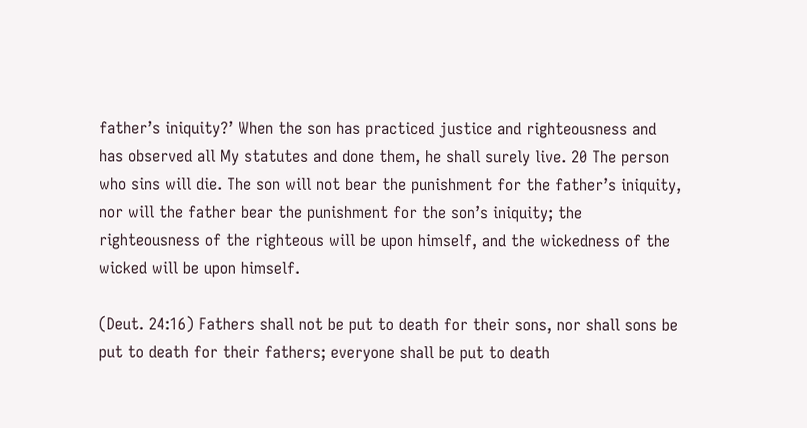father’s iniquity?’ When the son has practiced justice and righteousness and has observed all My statutes and done them, he shall surely live. 20 The person who sins will die. The son will not bear the punishment for the father’s iniquity, nor will the father bear the punishment for the son’s iniquity; the righteousness of the righteous will be upon himself, and the wickedness of the wicked will be upon himself.

(Deut. 24:16) Fathers shall not be put to death for their sons, nor shall sons be put to death for their fathers; everyone shall be put to death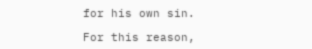for his own sin.

For this reason,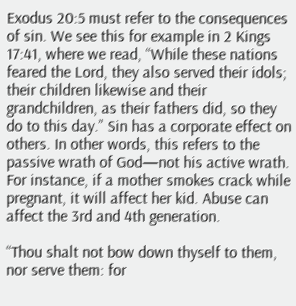Exodus 20:5 must refer to the consequences of sin. We see this for example in 2 Kings 17:41, where we read, “While these nations feared the Lord, they also served their idols; their children likewise and their grandchildren, as their fathers did, so they do to this day.” Sin has a corporate effect on others. In other words, this refers to the passive wrath of God—not his active wrath. For instance, if a mother smokes crack while pregnant, it will affect her kid. Abuse can affect the 3rd and 4th generation.

“Thou shalt not bow down thyself to them, nor serve them: for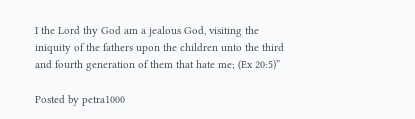I the Lord thy God am a jealous God, visiting the iniquity of the fathers upon the children unto the third and fourth generation of them that hate me; (Ex 20:5)”

Posted by petra1000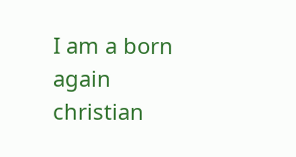I am a born again christian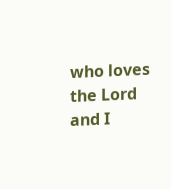who loves the Lord and I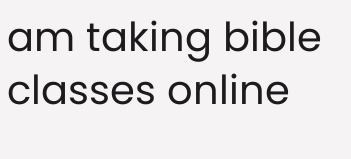am taking bible classes online